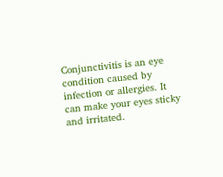Conjunctivitis is an eye condition caused by infection or allergies. It can make your eyes sticky and irritated.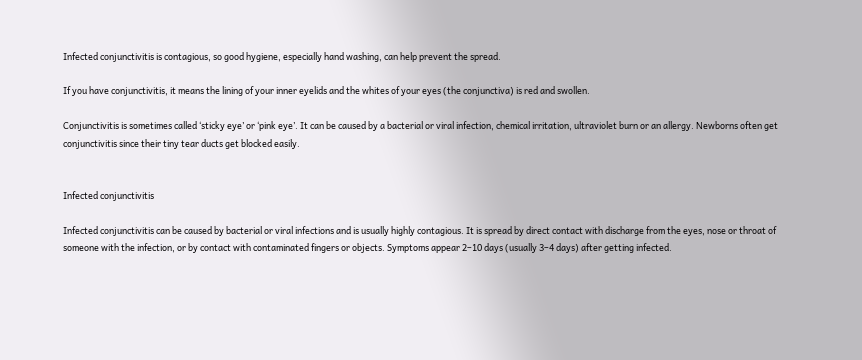Infected conjunctivitis is contagious, so good hygiene, especially hand washing, can help prevent the spread.

If you have conjunctivitis, it means the lining of your inner eyelids and the whites of your eyes (the conjunctiva) is red and swollen.

Conjunctivitis is sometimes called ‘sticky eye’ or ‘pink eye’. It can be caused by a bacterial or viral infection, chemical irritation, ultraviolet burn or an allergy. Newborns often get conjunctivitis since their tiny tear ducts get blocked easily.


Infected conjunctivitis

Infected conjunctivitis can be caused by bacterial or viral infections and is usually highly contagious. It is spread by direct contact with discharge from the eyes, nose or throat of someone with the infection, or by contact with contaminated fingers or objects. Symptoms appear 2–10 days (usually 3–4 days) after getting infected.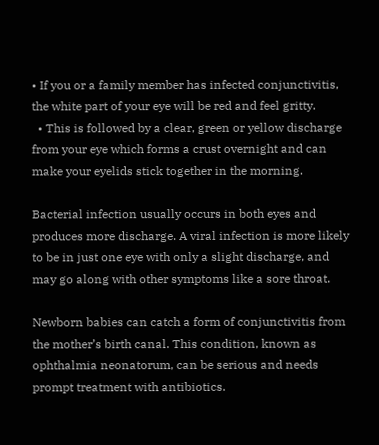• If you or a family member has infected conjunctivitis, the white part of your eye will be red and feel gritty.
  • This is followed by a clear, green or yellow discharge from your eye which forms a crust overnight and can make your eyelids stick together in the morning.

Bacterial infection usually occurs in both eyes and produces more discharge. A viral infection is more likely to be in just one eye with only a slight discharge, and may go along with other symptoms like a sore throat.

Newborn babies can catch a form of conjunctivitis from the mother’s birth canal. This condition, known as ophthalmia neonatorum, can be serious and needs prompt treatment with antibiotics.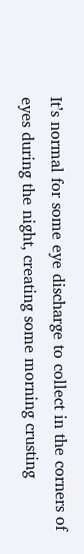It’s normal for some eye discharge to collect in the corners of eyes during the night, creating some morning crusting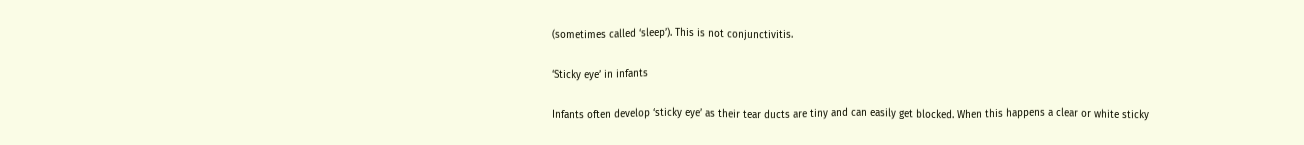(sometimes called ‘sleep’). This is not conjunctivitis.

‘Sticky eye’ in infants

Infants often develop ‘sticky eye’ as their tear ducts are tiny and can easily get blocked. When this happens a clear or white sticky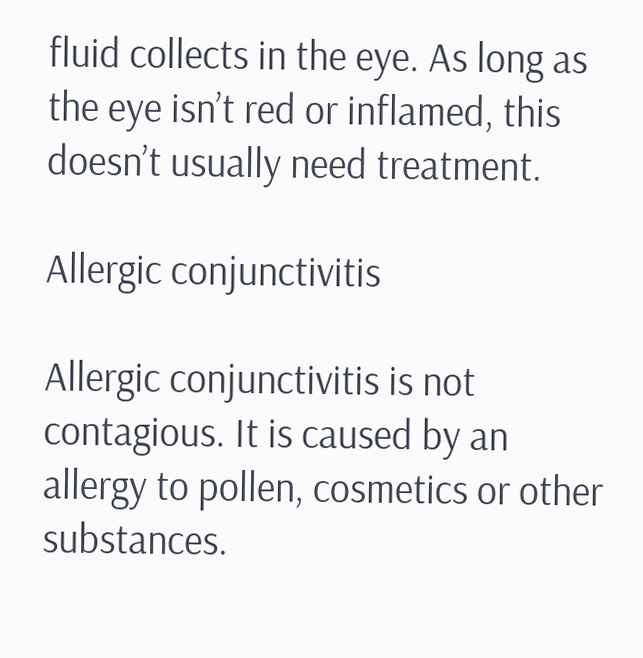fluid collects in the eye. As long as the eye isn’t red or inflamed, this doesn’t usually need treatment.

Allergic conjunctivitis

Allergic conjunctivitis is not contagious. It is caused by an allergy to pollen, cosmetics or other substances.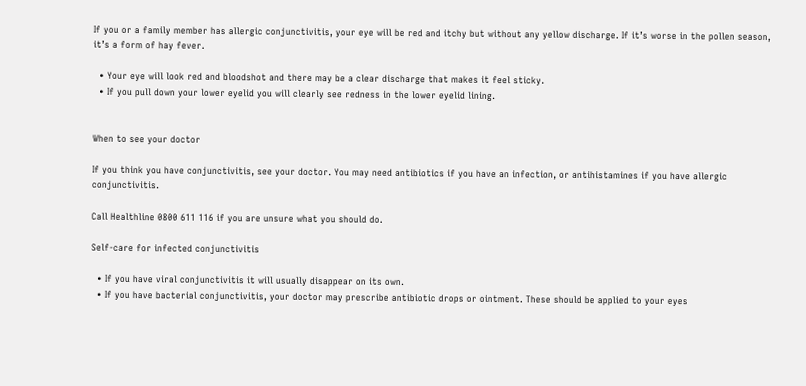If you or a family member has allergic conjunctivitis, your eye will be red and itchy but without any yellow discharge. If it’s worse in the pollen season, it’s a form of hay fever.

  • Your eye will look red and bloodshot and there may be a clear discharge that makes it feel sticky.
  • If you pull down your lower eyelid you will clearly see redness in the lower eyelid lining.


When to see your doctor

If you think you have conjunctivitis, see your doctor. You may need antibiotics if you have an infection, or antihistamines if you have allergic conjunctivitis.

Call Healthline 0800 611 116 if you are unsure what you should do.

Self-care for infected conjunctivitis

  • If you have viral conjunctivitis it will usually disappear on its own.
  • If you have bacterial conjunctivitis, your doctor may prescribe antibiotic drops or ointment. These should be applied to your eyes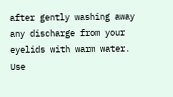after gently washing away any discharge from your eyelids with warm water. Use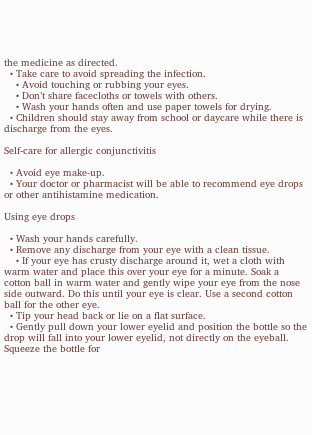the medicine as directed.
  • Take care to avoid spreading the infection.
    • Avoid touching or rubbing your eyes.
    • Don’t share facecloths or towels with others.
    • Wash your hands often and use paper towels for drying.
  • Children should stay away from school or daycare while there is discharge from the eyes.

Self-care for allergic conjunctivitis

  • Avoid eye make-up.
  • Your doctor or pharmacist will be able to recommend eye drops or other antihistamine medication.

Using eye drops

  • Wash your hands carefully.
  • Remove any discharge from your eye with a clean tissue.
    • If your eye has crusty discharge around it, wet a cloth with warm water and place this over your eye for a minute. Soak a cotton ball in warm water and gently wipe your eye from the nose side outward. Do this until your eye is clear. Use a second cotton ball for the other eye.
  • Tip your head back or lie on a flat surface.
  • Gently pull down your lower eyelid and position the bottle so the drop will fall into your lower eyelid, not directly on the eyeball. Squeeze the bottle for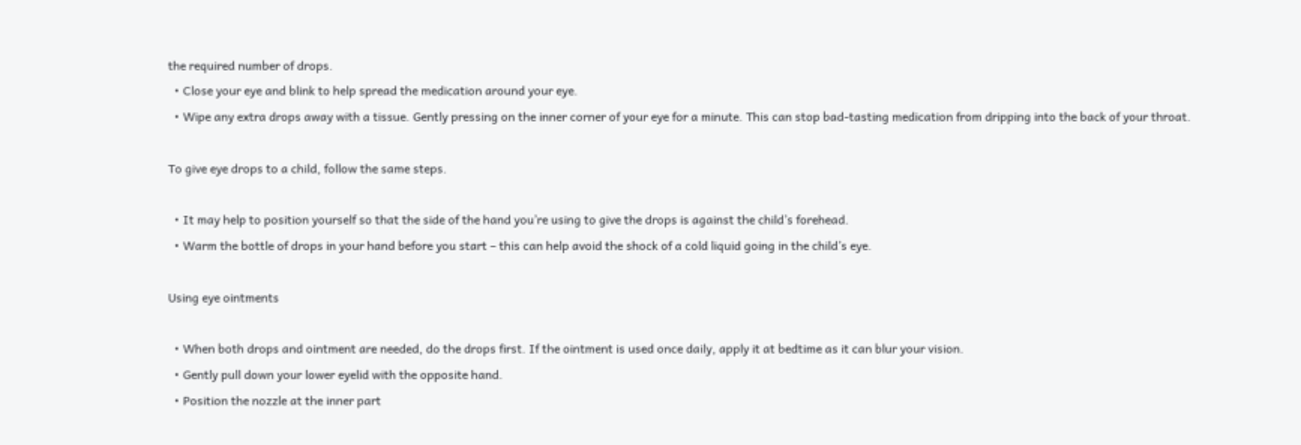the required number of drops.
  • Close your eye and blink to help spread the medication around your eye.
  • Wipe any extra drops away with a tissue. Gently pressing on the inner corner of your eye for a minute. This can stop bad-tasting medication from dripping into the back of your throat.

To give eye drops to a child, follow the same steps.

  • It may help to position yourself so that the side of the hand you’re using to give the drops is against the child’s forehead.
  • Warm the bottle of drops in your hand before you start – this can help avoid the shock of a cold liquid going in the child’s eye.

Using eye ointments

  • When both drops and ointment are needed, do the drops first. If the ointment is used once daily, apply it at bedtime as it can blur your vision.
  • Gently pull down your lower eyelid with the opposite hand.
  • Position the nozzle at the inner part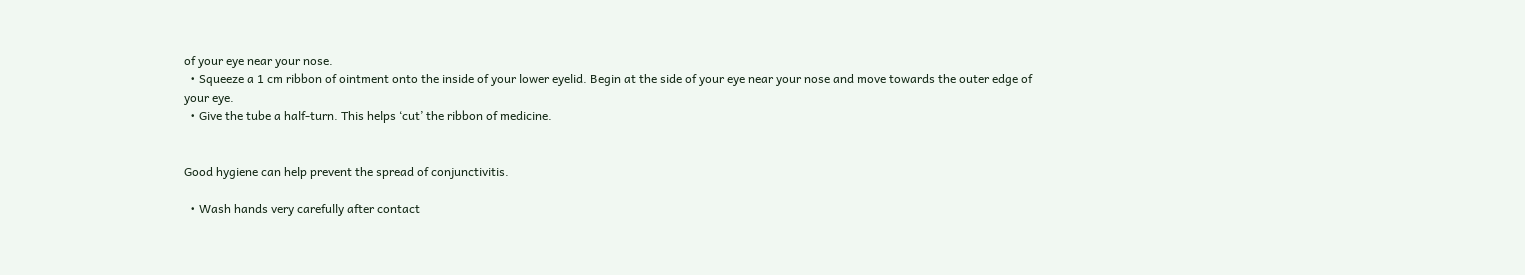of your eye near your nose.
  • Squeeze a 1 cm ribbon of ointment onto the inside of your lower eyelid. Begin at the side of your eye near your nose and move towards the outer edge of your eye.
  • Give the tube a half-turn. This helps ‘cut’ the ribbon of medicine.


Good hygiene can help prevent the spread of conjunctivitis.

  • Wash hands very carefully after contact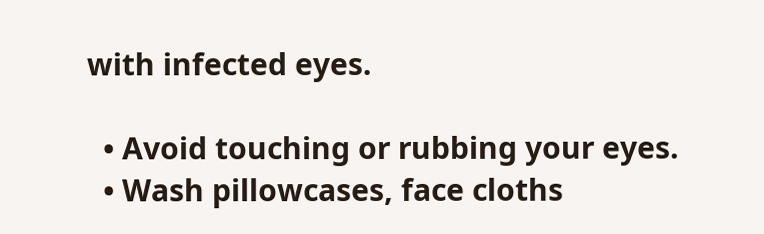with infected eyes.

  • Avoid touching or rubbing your eyes.
  • Wash pillowcases, face cloths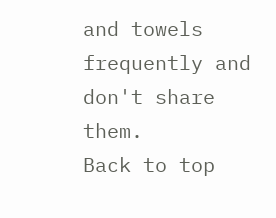and towels frequently and don't share them.
Back to top